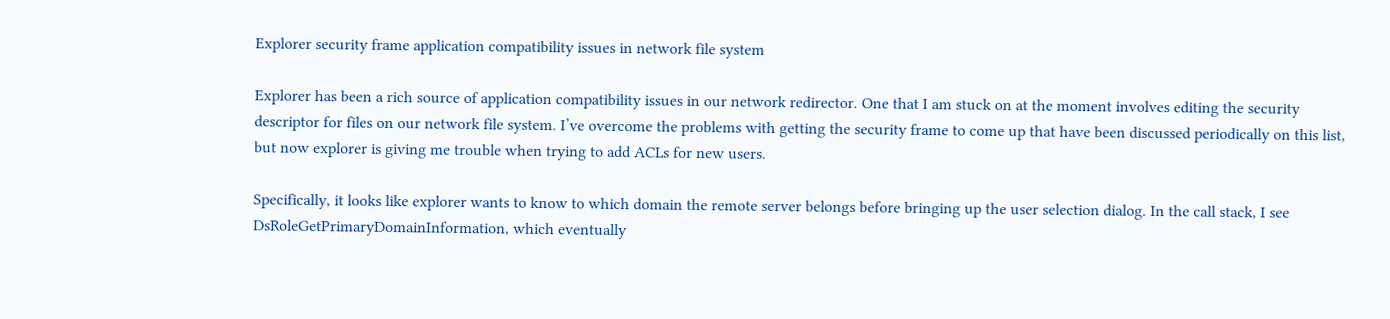Explorer security frame application compatibility issues in network file system

Explorer has been a rich source of application compatibility issues in our network redirector. One that I am stuck on at the moment involves editing the security descriptor for files on our network file system. I’ve overcome the problems with getting the security frame to come up that have been discussed periodically on this list, but now explorer is giving me trouble when trying to add ACLs for new users.

Specifically, it looks like explorer wants to know to which domain the remote server belongs before bringing up the user selection dialog. In the call stack, I see DsRoleGetPrimaryDomainInformation, which eventually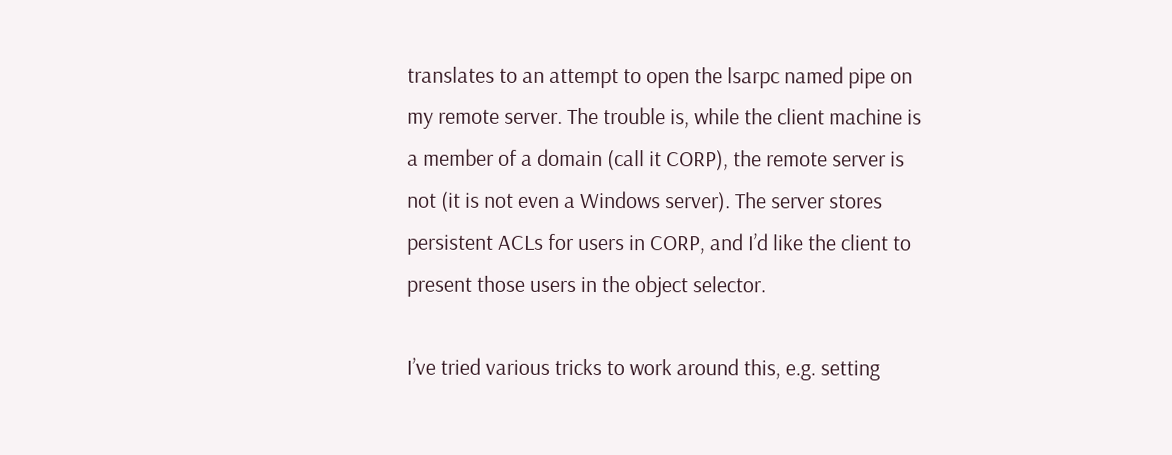translates to an attempt to open the lsarpc named pipe on my remote server. The trouble is, while the client machine is a member of a domain (call it CORP), the remote server is not (it is not even a Windows server). The server stores persistent ACLs for users in CORP, and I’d like the client to present those users in the object selector.

I’ve tried various tricks to work around this, e.g. setting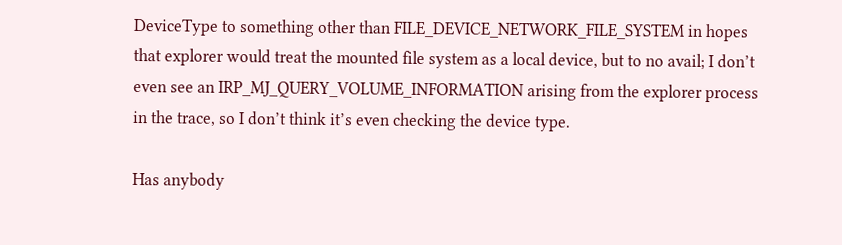DeviceType to something other than FILE_DEVICE_NETWORK_FILE_SYSTEM in hopes that explorer would treat the mounted file system as a local device, but to no avail; I don’t even see an IRP_MJ_QUERY_VOLUME_INFORMATION arising from the explorer process in the trace, so I don’t think it’s even checking the device type.

Has anybody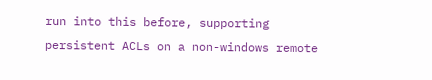run into this before, supporting persistent ACLs on a non-windows remote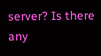server? Is there any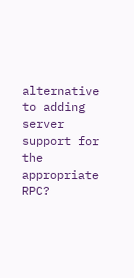alternative to adding server support for the appropriate RPC?